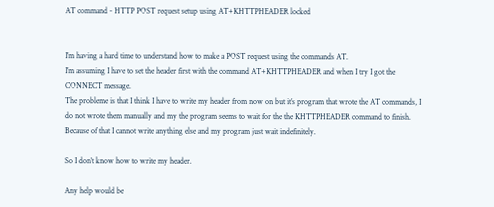AT command - HTTP POST request setup using AT+KHTTPHEADER locked


I’m having a hard time to understand how to make a POST request using the commands AT.
I’m assuming I have to set the header first with the command AT+KHTTPHEADER and when I try I got the CONNECT message.
The probleme is that I think I have to write my header from now on but it’s program that wrote the AT commands, I do not wrote them manually and my the program seems to wait for the the KHTTPHEADER command to finish. Because of that I cannot write anything else and my program just wait indefinitely.

So I don’t know how to write my header.

Any help would be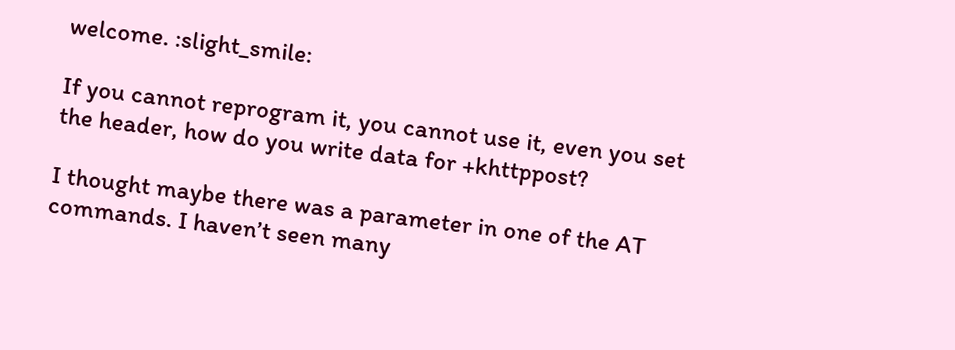welcome. :slight_smile:

If you cannot reprogram it, you cannot use it, even you set the header, how do you write data for +khttppost?

I thought maybe there was a parameter in one of the AT commands. I haven’t seen many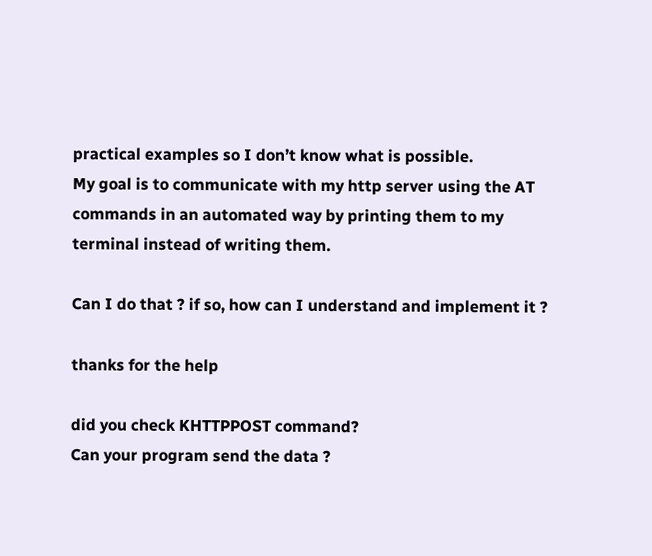practical examples so I don’t know what is possible.
My goal is to communicate with my http server using the AT commands in an automated way by printing them to my terminal instead of writing them.

Can I do that ? if so, how can I understand and implement it ?

thanks for the help

did you check KHTTPPOST command?
Can your program send the data ?